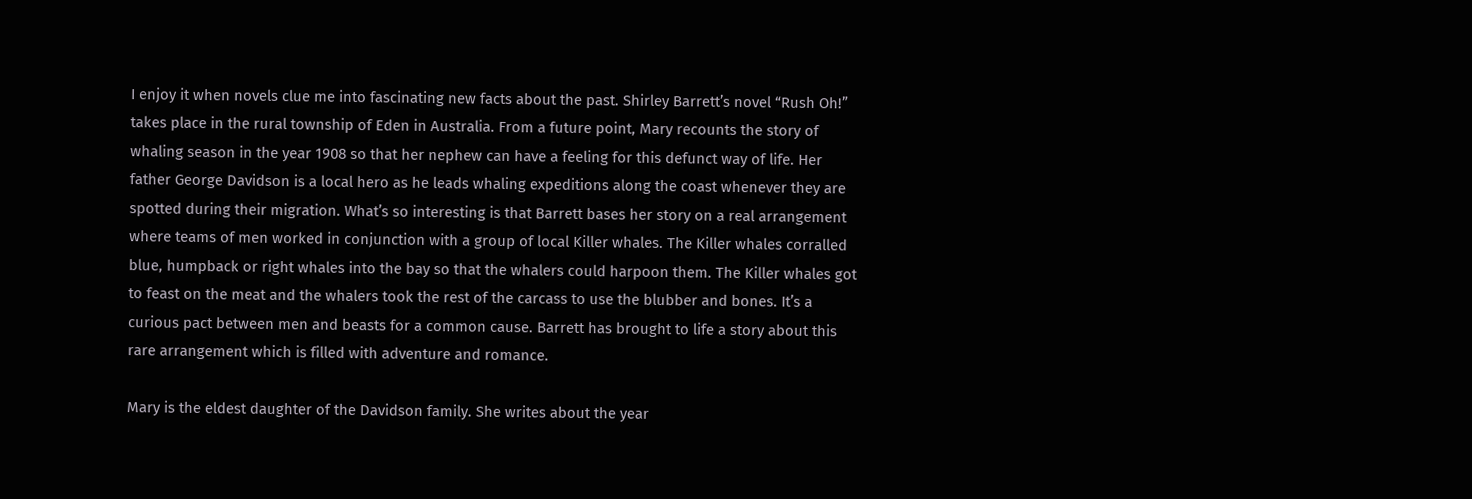I enjoy it when novels clue me into fascinating new facts about the past. Shirley Barrett’s novel “Rush Oh!” takes place in the rural township of Eden in Australia. From a future point, Mary recounts the story of whaling season in the year 1908 so that her nephew can have a feeling for this defunct way of life. Her father George Davidson is a local hero as he leads whaling expeditions along the coast whenever they are spotted during their migration. What’s so interesting is that Barrett bases her story on a real arrangement where teams of men worked in conjunction with a group of local Killer whales. The Killer whales corralled blue, humpback or right whales into the bay so that the whalers could harpoon them. The Killer whales got to feast on the meat and the whalers took the rest of the carcass to use the blubber and bones. It’s a curious pact between men and beasts for a common cause. Barrett has brought to life a story about this rare arrangement which is filled with adventure and romance.

Mary is the eldest daughter of the Davidson family. She writes about the year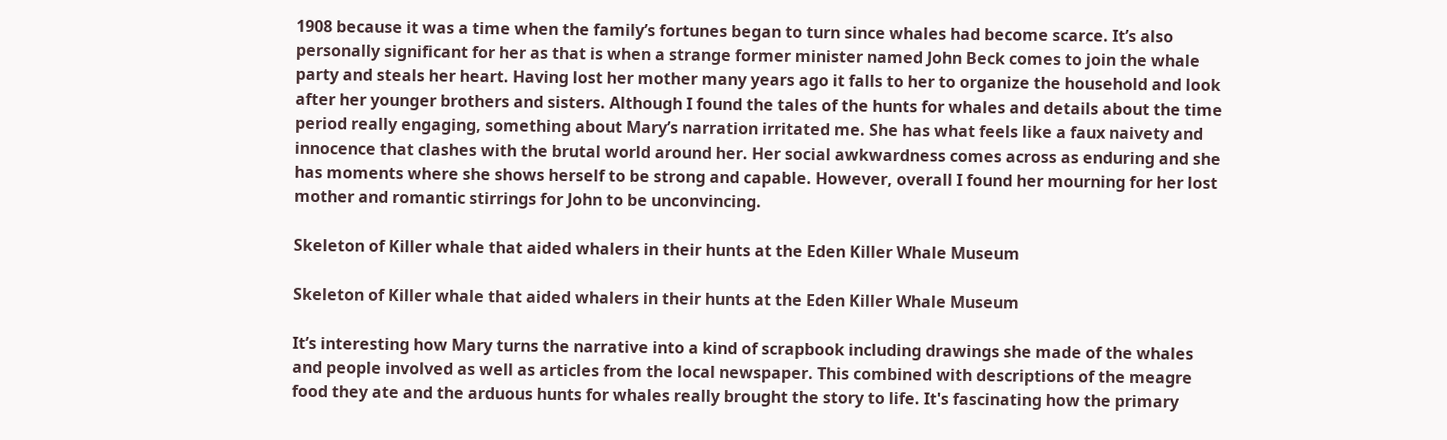1908 because it was a time when the family’s fortunes began to turn since whales had become scarce. It’s also personally significant for her as that is when a strange former minister named John Beck comes to join the whale party and steals her heart. Having lost her mother many years ago it falls to her to organize the household and look after her younger brothers and sisters. Although I found the tales of the hunts for whales and details about the time period really engaging, something about Mary’s narration irritated me. She has what feels like a faux naivety and innocence that clashes with the brutal world around her. Her social awkwardness comes across as enduring and she has moments where she shows herself to be strong and capable. However, overall I found her mourning for her lost mother and romantic stirrings for John to be unconvincing.

Skeleton of Killer whale that aided whalers in their hunts at the Eden Killer Whale Museum

Skeleton of Killer whale that aided whalers in their hunts at the Eden Killer Whale Museum

It’s interesting how Mary turns the narrative into a kind of scrapbook including drawings she made of the whales and people involved as well as articles from the local newspaper. This combined with descriptions of the meagre food they ate and the arduous hunts for whales really brought the story to life. It's fascinating how the primary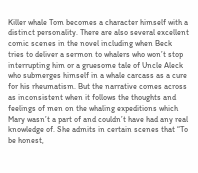Killer whale Tom becomes a character himself with a distinct personality. There are also several excellent comic scenes in the novel including when Beck tries to deliver a sermon to whalers who won’t stop interrupting him or a gruesome tale of Uncle Aleck who submerges himself in a whale carcass as a cure for his rheumatism. But the narrative comes across as inconsistent when it follows the thoughts and feelings of men on the whaling expeditions which Mary wasn’t a part of and couldn’t have had any real knowledge of. She admits in certain scenes that “To be honest,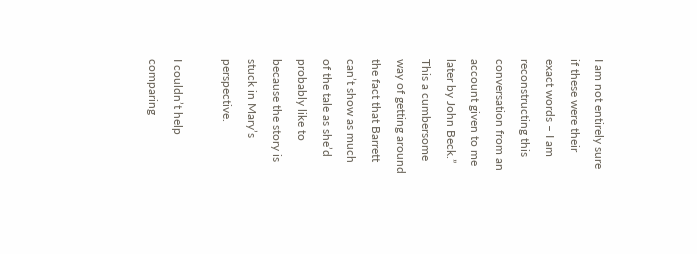I am not entirely sure if these were their exact words – I am reconstructing this conversation from an account given to me later by John Beck.” This a cumbersome way of getting around the fact that Barrett can’t show as much of the tale as she’d probably like to because the story is stuck in Mary’s perspective.

I couldn’t help comparing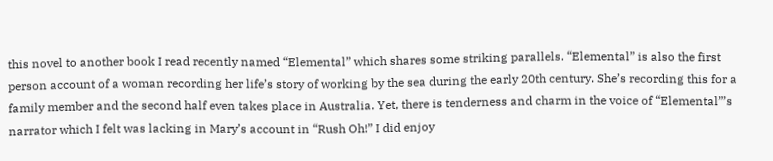this novel to another book I read recently named “Elemental” which shares some striking parallels. “Elemental” is also the first person account of a woman recording her life’s story of working by the sea during the early 20th century. She’s recording this for a family member and the second half even takes place in Australia. Yet, there is tenderness and charm in the voice of “Elemental”’s narrator which I felt was lacking in Mary’s account in “Rush Oh!” I did enjoy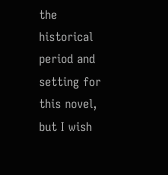the historical period and setting for this novel, but I wish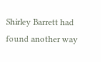Shirley Barrett had found another way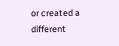or created a different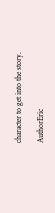character to get into the story.

AuthorEric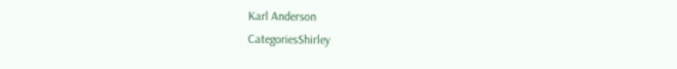Karl Anderson
CategoriesShirley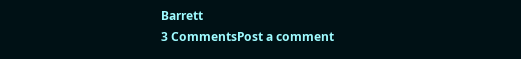Barrett
3 CommentsPost a comment